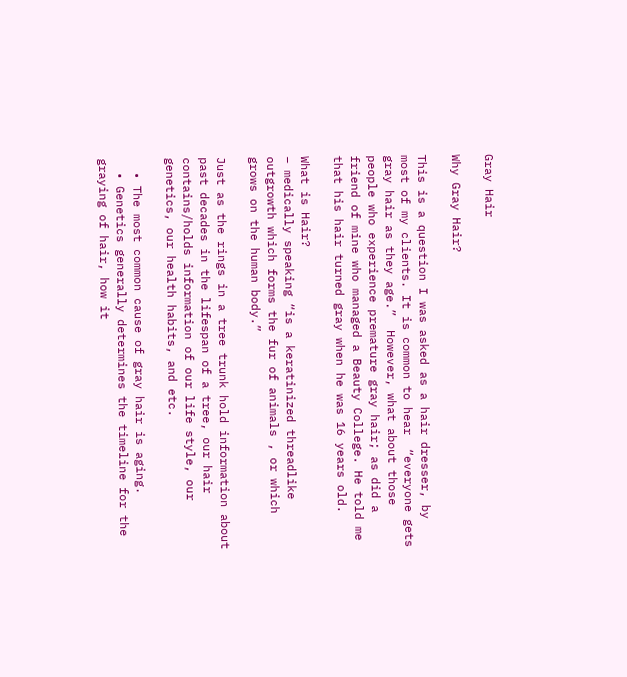Gray Hair

Why Gray Hair?

This is a question I was asked as a hair dresser, by most of my clients. It is common to hear  “everyone gets gray hair as they age.”  However, what about those people who experience premature gray hair; as did a friend of mine who managed a Beauty College. He told me that his hair turned gray when he was 16 years old.

What is Hair?
– medically speaking “is a keratinized threadlike outgrowth which forms the fur of animals , or which grows on the human body.”

Just as the rings in a tree trunk hold information about past decades in the lifespan of a tree, our hair contains/holds information of our life style, our genetics, our health habits, and etc.

  • The most common cause of gray hair is aging.
  • Genetics generally determines the timeline for the graying of hair, how it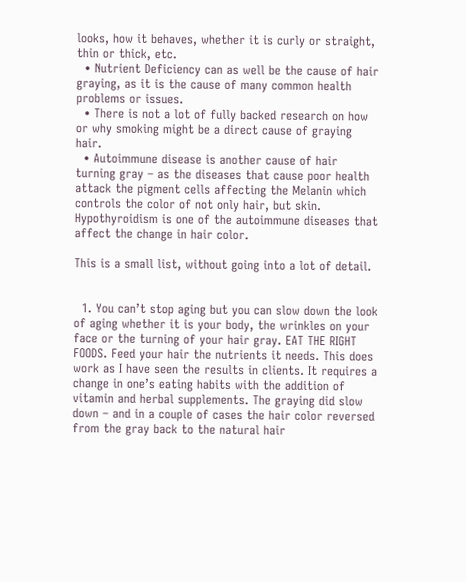looks, how it behaves, whether it is curly or straight, thin or thick, etc.
  • Nutrient Deficiency can as well be the cause of hair graying, as it is the cause of many common health problems or issues.
  • There is not a lot of fully backed research on how or why smoking might be a direct cause of graying hair.
  • Autoimmune disease is another cause of hair turning gray – as the diseases that cause poor health attack the pigment cells affecting the Melanin which controls the color of not only hair, but skin. Hypothyroidism is one of the autoimmune diseases that affect the change in hair color.

This is a small list, without going into a lot of detail.


  1. You can’t stop aging but you can slow down the look of aging whether it is your body, the wrinkles on your face or the turning of your hair gray. EAT THE RIGHT FOODS. Feed your hair the nutrients it needs. This does work as I have seen the results in clients. It requires a change in one’s eating habits with the addition of vitamin and herbal supplements. The graying did slow down – and in a couple of cases the hair color reversed from the gray back to the natural hair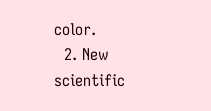color.
  2. New scientific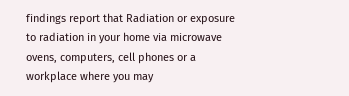findings report that Radiation or exposure to radiation in your home via microwave ovens, computers, cell phones or a workplace where you may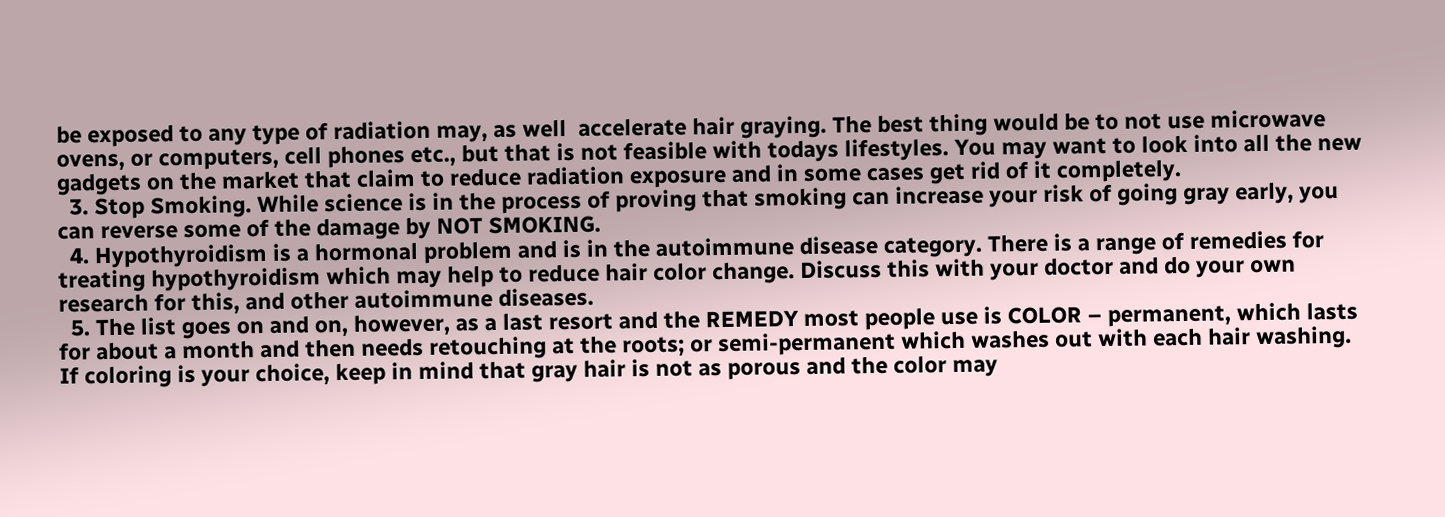be exposed to any type of radiation may, as well  accelerate hair graying. The best thing would be to not use microwave ovens, or computers, cell phones etc., but that is not feasible with todays lifestyles. You may want to look into all the new gadgets on the market that claim to reduce radiation exposure and in some cases get rid of it completely.
  3. Stop Smoking. While science is in the process of proving that smoking can increase your risk of going gray early, you can reverse some of the damage by NOT SMOKING.
  4. Hypothyroidism is a hormonal problem and is in the autoimmune disease category. There is a range of remedies for treating hypothyroidism which may help to reduce hair color change. Discuss this with your doctor and do your own research for this, and other autoimmune diseases.
  5. The list goes on and on, however, as a last resort and the REMEDY most people use is COLOR – permanent, which lasts for about a month and then needs retouching at the roots; or semi-permanent which washes out with each hair washing. If coloring is your choice, keep in mind that gray hair is not as porous and the color may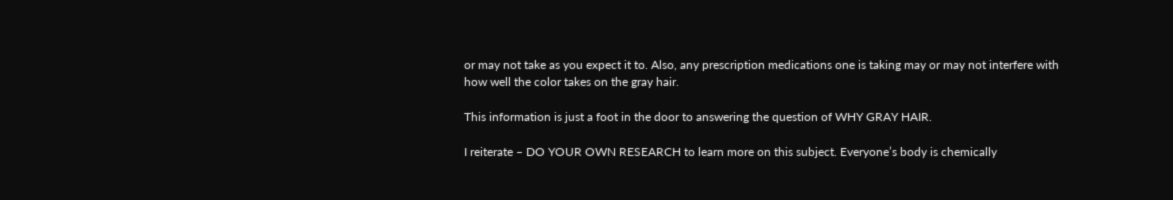or may not take as you expect it to. Also, any prescription medications one is taking may or may not interfere with how well the color takes on the gray hair.

This information is just a foot in the door to answering the question of WHY GRAY HAIR.

I reiterate – DO YOUR OWN RESEARCH to learn more on this subject. Everyone’s body is chemically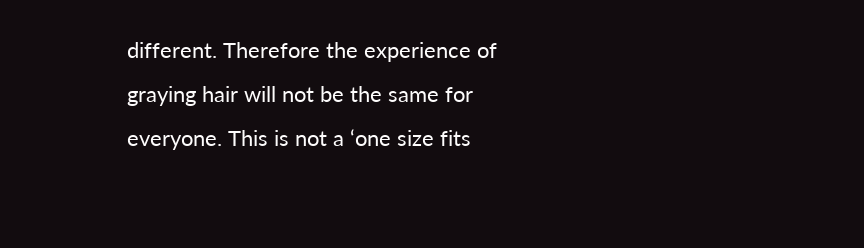different. Therefore the experience of graying hair will not be the same for everyone. This is not a ‘one size fits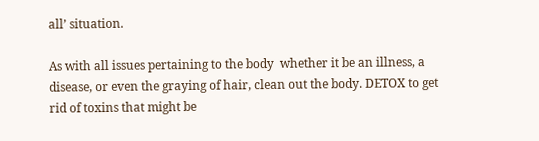all’ situation.

As with all issues pertaining to the body  whether it be an illness, a disease, or even the graying of hair, clean out the body. DETOX to get rid of toxins that might be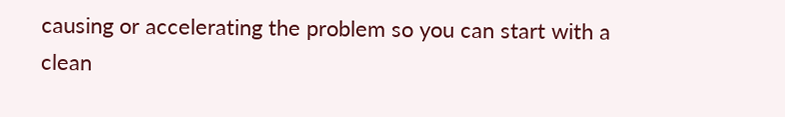causing or accelerating the problem so you can start with a clean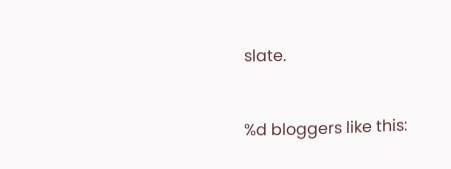slate.


%d bloggers like this: